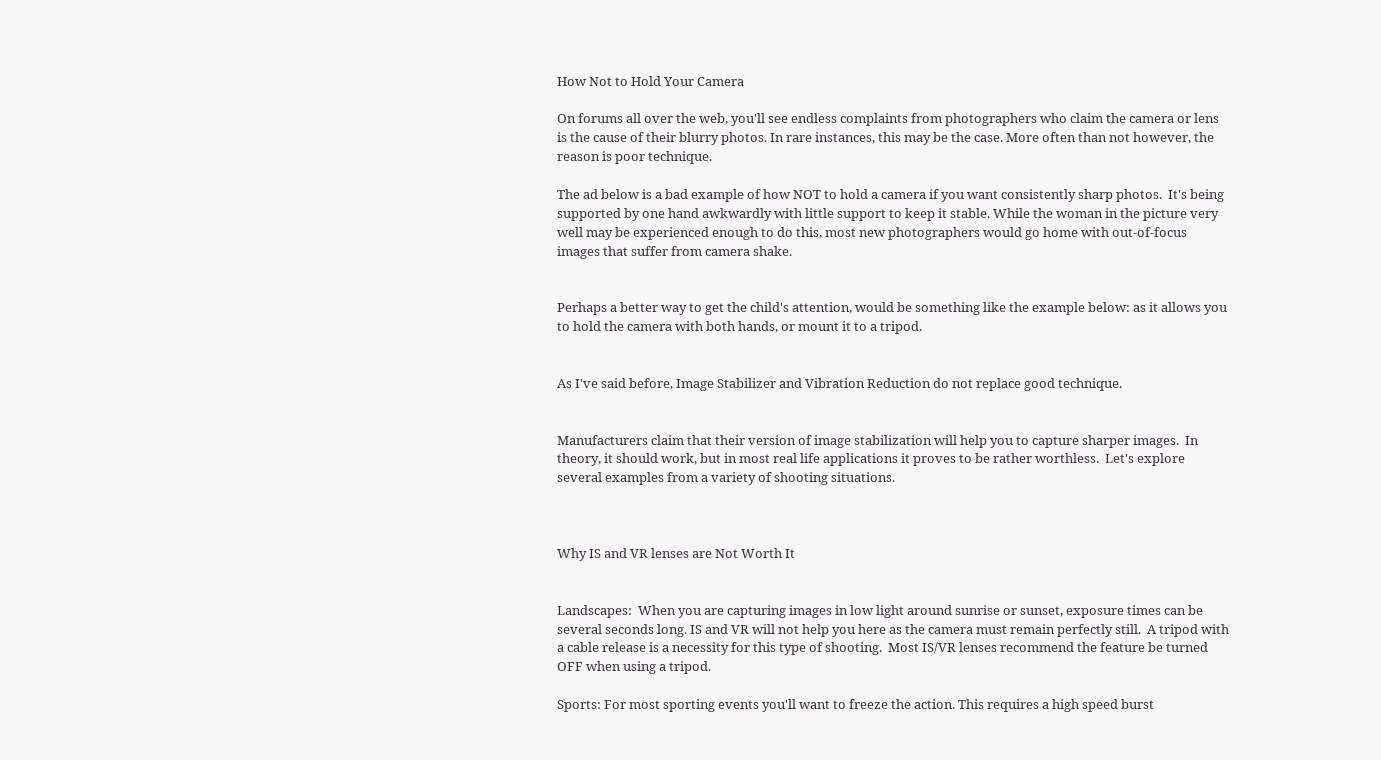How Not to Hold Your Camera

On forums all over the web, you'll see endless complaints from photographers who claim the camera or lens is the cause of their blurry photos. In rare instances, this may be the case. More often than not however, the reason is poor technique.

The ad below is a bad example of how NOT to hold a camera if you want consistently sharp photos.  It's being supported by one hand awkwardly with little support to keep it stable. While the woman in the picture very well may be experienced enough to do this, most new photographers would go home with out-of-focus images that suffer from camera shake.


Perhaps a better way to get the child's attention, would be something like the example below: as it allows you to hold the camera with both hands, or mount it to a tripod.


As I've said before, Image Stabilizer and Vibration Reduction do not replace good technique.


Manufacturers claim that their version of image stabilization will help you to capture sharper images.  In theory, it should work, but in most real life applications it proves to be rather worthless.  Let's explore several examples from a variety of shooting situations.



Why IS and VR lenses are Not Worth It


Landscapes:  When you are capturing images in low light around sunrise or sunset, exposure times can be several seconds long. IS and VR will not help you here as the camera must remain perfectly still.  A tripod with a cable release is a necessity for this type of shooting.  Most IS/VR lenses recommend the feature be turned OFF when using a tripod.

Sports: For most sporting events you'll want to freeze the action. This requires a high speed burst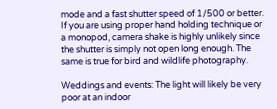mode and a fast shutter speed of 1/500 or better.  If you are using proper hand holding technique or a monopod, camera shake is highly unlikely since the shutter is simply not open long enough. The same is true for bird and wildlife photography.

Weddings and events: The light will likely be very poor at an indoor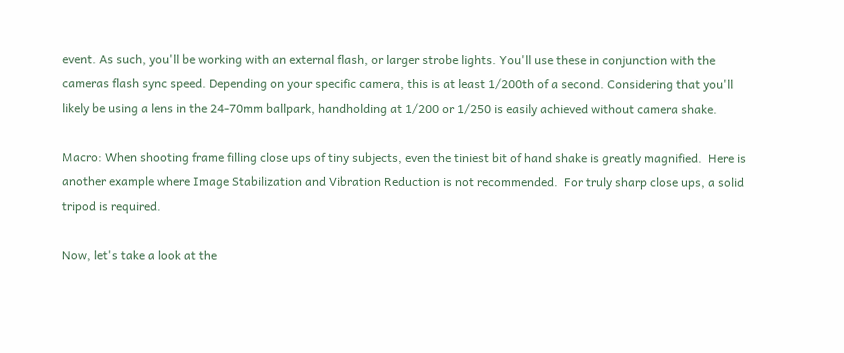event. As such, you'll be working with an external flash, or larger strobe lights. You'll use these in conjunction with the cameras flash sync speed. Depending on your specific camera, this is at least 1/200th of a second. Considering that you'll likely be using a lens in the 24-70mm ballpark, handholding at 1/200 or 1/250 is easily achieved without camera shake.

Macro: When shooting frame filling close ups of tiny subjects, even the tiniest bit of hand shake is greatly magnified.  Here is another example where Image Stabilization and Vibration Reduction is not recommended.  For truly sharp close ups, a solid tripod is required.

Now, let's take a look at the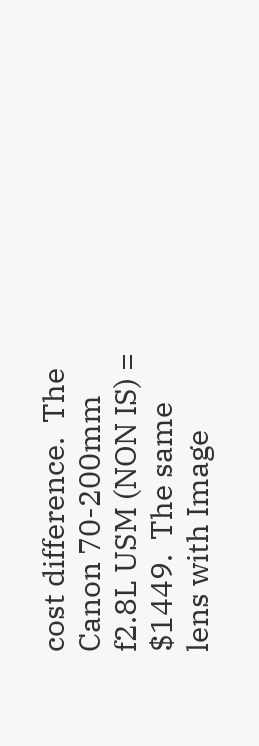cost difference.  The Canon 70-200mm f2.8L USM (NON IS) = $1449.  The same lens with Image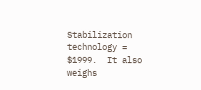Stabilization technology = $1999.  It also weighs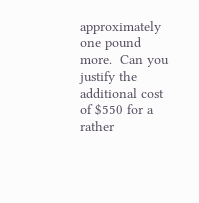approximately one pound more.  Can you justify the additional cost of $550 for a rather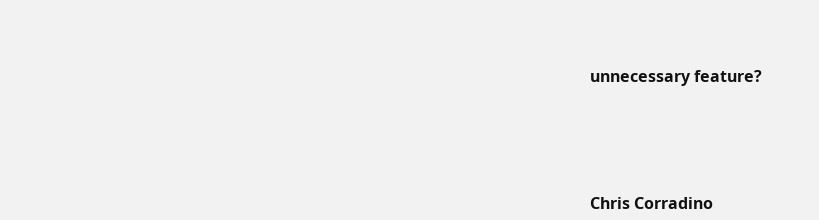unnecessary feature?





Chris Corradino